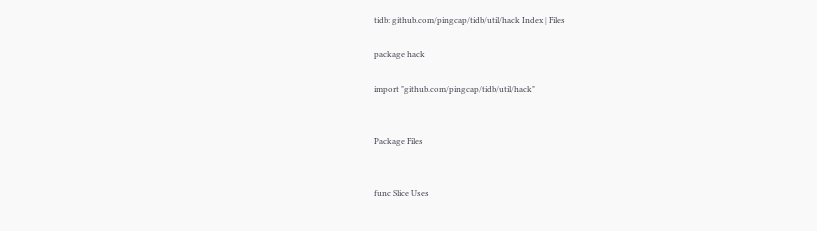tidb: github.com/pingcap/tidb/util/hack Index | Files

package hack

import "github.com/pingcap/tidb/util/hack"


Package Files


func Slice Uses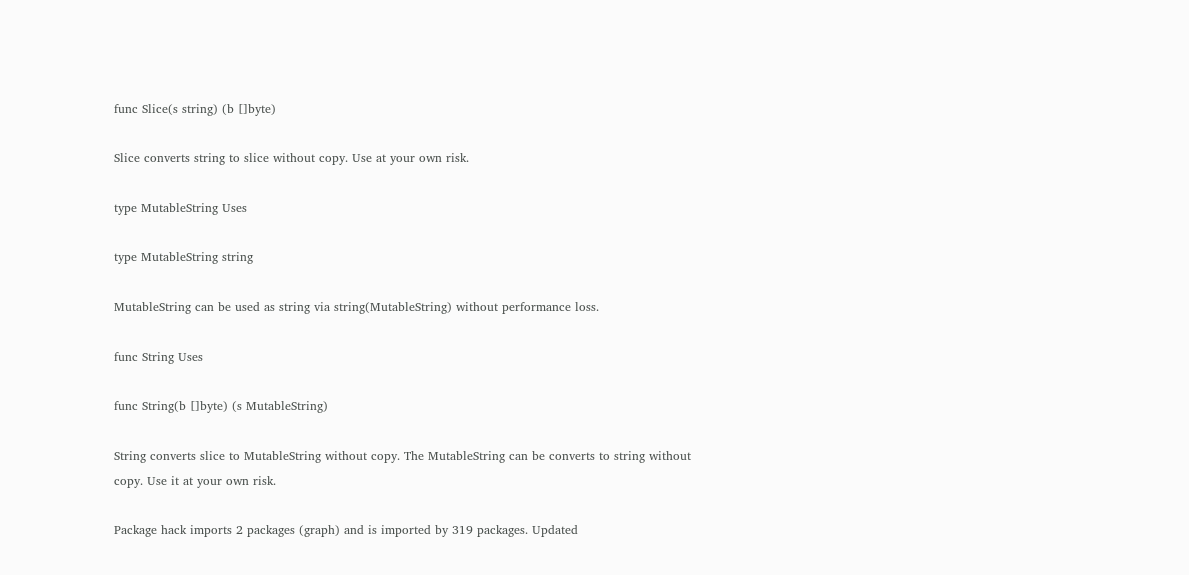func Slice(s string) (b []byte)

Slice converts string to slice without copy. Use at your own risk.

type MutableString Uses

type MutableString string

MutableString can be used as string via string(MutableString) without performance loss.

func String Uses

func String(b []byte) (s MutableString)

String converts slice to MutableString without copy. The MutableString can be converts to string without copy. Use it at your own risk.

Package hack imports 2 packages (graph) and is imported by 319 packages. Updated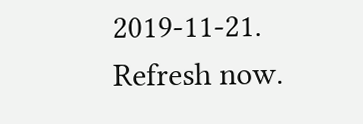2019-11-21. Refresh now.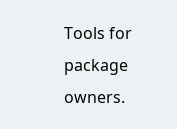Tools for package owners.